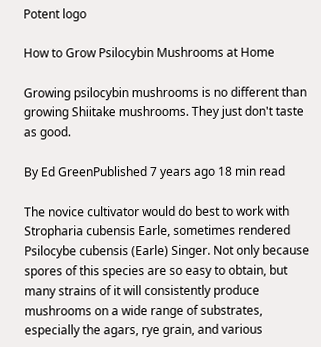Potent logo

How to Grow Psilocybin Mushrooms at Home

Growing psilocybin mushrooms is no different than growing Shiitake mushrooms. They just don't taste as good.

By Ed GreenPublished 7 years ago 18 min read

The novice cultivator would do best to work with Stropharia cubensis Earle, sometimes rendered Psilocybe cubensis (Earle) Singer. Not only because spores of this species are so easy to obtain, but many strains of it will consistently produce mushrooms on a wide range of substrates, especially the agars, rye grain, and various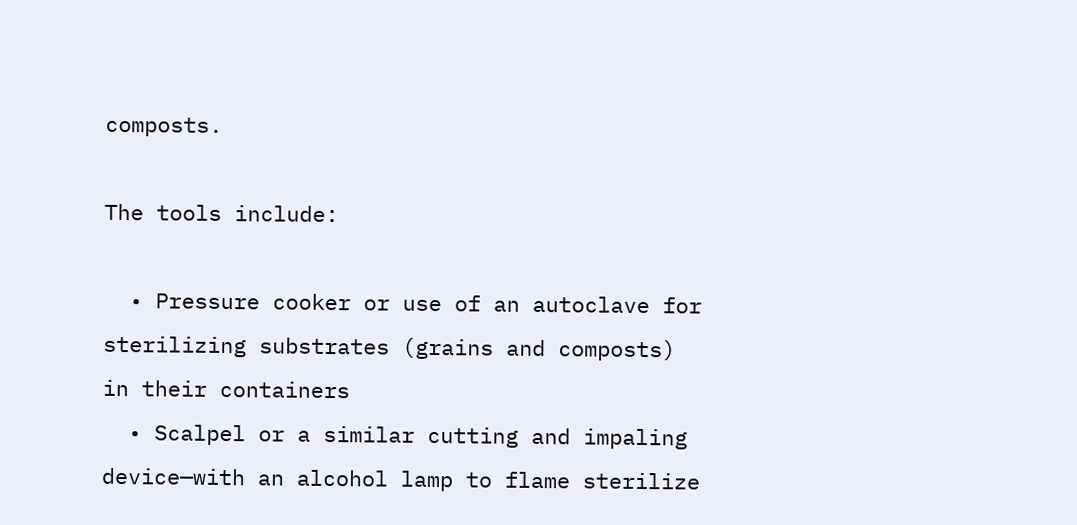composts.

The tools include:

  • Pressure cooker or use of an autoclave for sterilizing substrates (grains and composts) in their containers
  • Scalpel or a similar cutting and impaling device—with an alcohol lamp to flame sterilize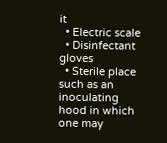it
  • Electric scale
  • Disinfectant gloves
  • Sterile place such as an inoculating hood in which one may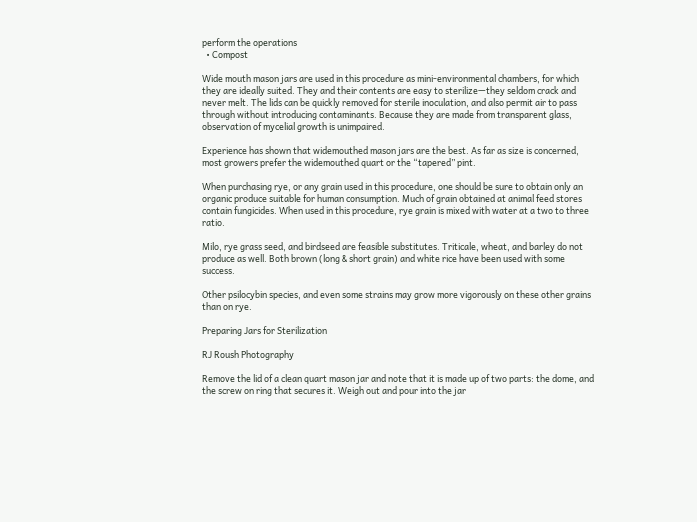perform the operations
  • Compost

Wide mouth mason jars are used in this procedure as mini-environmental chambers, for which they are ideally suited. They and their contents are easy to sterilize—they seldom crack and never melt. The lids can be quickly removed for sterile inoculation, and also permit air to pass through without introducing contaminants. Because they are made from transparent glass, observation of mycelial growth is unimpaired.

Experience has shown that widemouthed mason jars are the best. As far as size is concerned, most growers prefer the widemouthed quart or the “tapered” pint.

When purchasing rye, or any grain used in this procedure, one should be sure to obtain only an organic produce suitable for human consumption. Much of grain obtained at animal feed stores contain fungicides. When used in this procedure, rye grain is mixed with water at a two to three ratio.

Milo, rye grass seed, and birdseed are feasible substitutes. Triticale, wheat, and barley do not produce as well. Both brown (long & short grain) and white rice have been used with some success.

Other psilocybin species, and even some strains may grow more vigorously on these other grains than on rye.

Preparing Jars for Sterilization

RJ Roush Photography

Remove the lid of a clean quart mason jar and note that it is made up of two parts: the dome, and the screw on ring that secures it. Weigh out and pour into the jar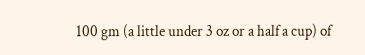100 gm (a little under 3 oz or a half a cup) of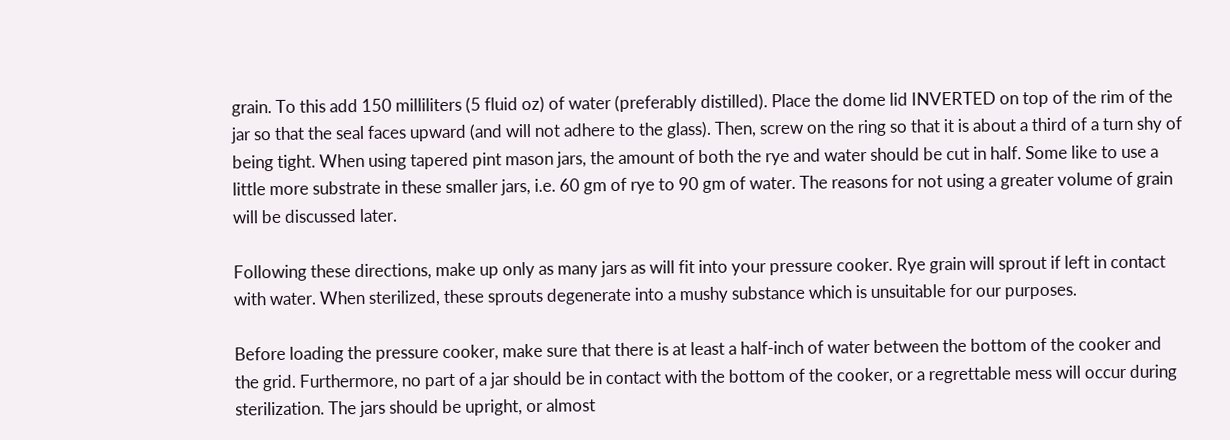grain. To this add 150 milliliters (5 fluid oz) of water (preferably distilled). Place the dome lid INVERTED on top of the rim of the jar so that the seal faces upward (and will not adhere to the glass). Then, screw on the ring so that it is about a third of a turn shy of being tight. When using tapered pint mason jars, the amount of both the rye and water should be cut in half. Some like to use a little more substrate in these smaller jars, i.e. 60 gm of rye to 90 gm of water. The reasons for not using a greater volume of grain will be discussed later.

Following these directions, make up only as many jars as will fit into your pressure cooker. Rye grain will sprout if left in contact with water. When sterilized, these sprouts degenerate into a mushy substance which is unsuitable for our purposes.

Before loading the pressure cooker, make sure that there is at least a half-inch of water between the bottom of the cooker and the grid. Furthermore, no part of a jar should be in contact with the bottom of the cooker, or a regrettable mess will occur during sterilization. The jars should be upright, or almost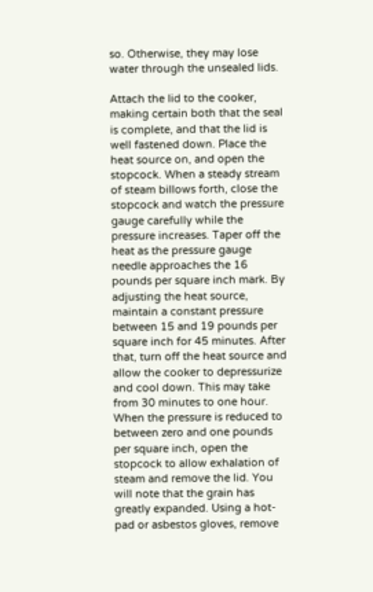so. Otherwise, they may lose water through the unsealed lids.

Attach the lid to the cooker, making certain both that the seal is complete, and that the lid is well fastened down. Place the heat source on, and open the stopcock. When a steady stream of steam billows forth, close the stopcock and watch the pressure gauge carefully while the pressure increases. Taper off the heat as the pressure gauge needle approaches the 16 pounds per square inch mark. By adjusting the heat source, maintain a constant pressure between 15 and 19 pounds per square inch for 45 minutes. After that, turn off the heat source and allow the cooker to depressurize and cool down. This may take from 30 minutes to one hour. When the pressure is reduced to between zero and one pounds per square inch, open the stopcock to allow exhalation of steam and remove the lid. You will note that the grain has greatly expanded. Using a hot-pad or asbestos gloves, remove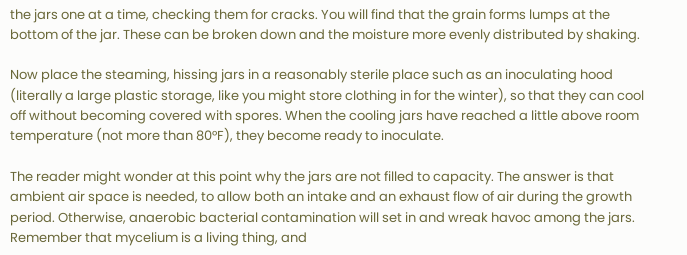the jars one at a time, checking them for cracks. You will find that the grain forms lumps at the bottom of the jar. These can be broken down and the moisture more evenly distributed by shaking.

Now place the steaming, hissing jars in a reasonably sterile place such as an inoculating hood (literally a large plastic storage, like you might store clothing in for the winter), so that they can cool off without becoming covered with spores. When the cooling jars have reached a little above room temperature (not more than 80°F), they become ready to inoculate.

The reader might wonder at this point why the jars are not filled to capacity. The answer is that ambient air space is needed, to allow both an intake and an exhaust flow of air during the growth period. Otherwise, anaerobic bacterial contamination will set in and wreak havoc among the jars. Remember that mycelium is a living thing, and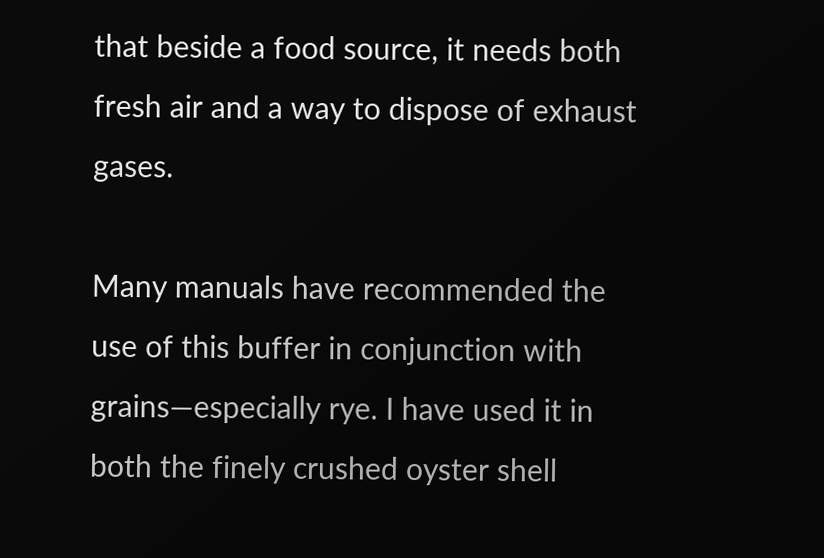that beside a food source, it needs both fresh air and a way to dispose of exhaust gases.

Many manuals have recommended the use of this buffer in conjunction with grains—especially rye. I have used it in both the finely crushed oyster shell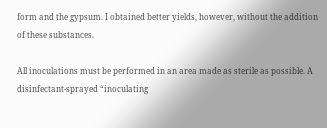form and the gypsum. I obtained better yields, however, without the addition of these substances.

All inoculations must be performed in an area made as sterile as possible. A disinfectant-sprayed “inoculating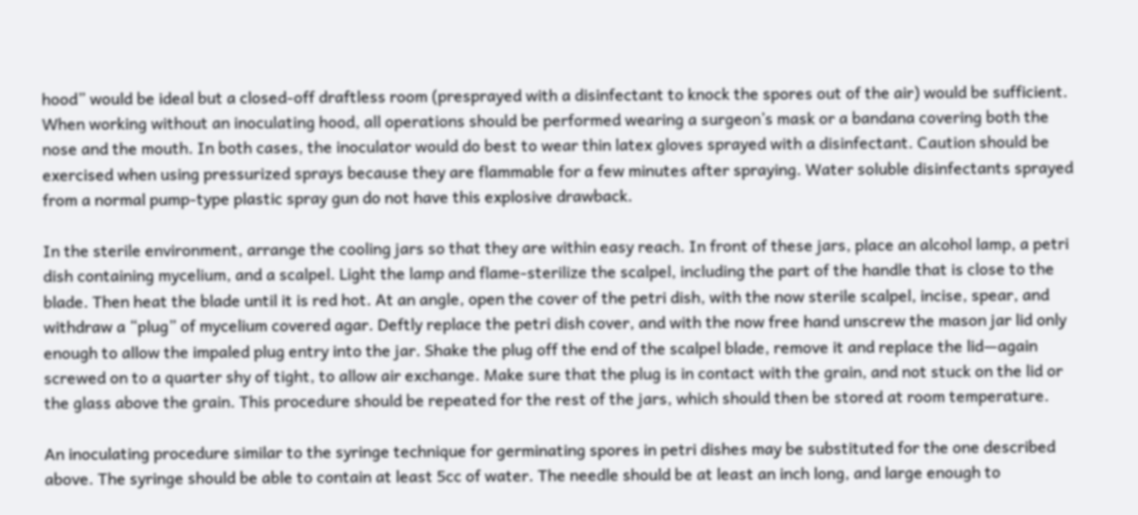hood” would be ideal but a closed-off draftless room (presprayed with a disinfectant to knock the spores out of the air) would be sufficient. When working without an inoculating hood, all operations should be performed wearing a surgeon’s mask or a bandana covering both the nose and the mouth. In both cases, the inoculator would do best to wear thin latex gloves sprayed with a disinfectant. Caution should be exercised when using pressurized sprays because they are flammable for a few minutes after spraying. Water soluble disinfectants sprayed from a normal pump-type plastic spray gun do not have this explosive drawback.

In the sterile environment, arrange the cooling jars so that they are within easy reach. In front of these jars, place an alcohol lamp, a petri dish containing mycelium, and a scalpel. Light the lamp and flame-sterilize the scalpel, including the part of the handle that is close to the blade. Then heat the blade until it is red hot. At an angle, open the cover of the petri dish, with the now sterile scalpel, incise, spear, and withdraw a “plug” of mycelium covered agar. Deftly replace the petri dish cover, and with the now free hand unscrew the mason jar lid only enough to allow the impaled plug entry into the jar. Shake the plug off the end of the scalpel blade, remove it and replace the lid—again screwed on to a quarter shy of tight, to allow air exchange. Make sure that the plug is in contact with the grain, and not stuck on the lid or the glass above the grain. This procedure should be repeated for the rest of the jars, which should then be stored at room temperature.

An inoculating procedure similar to the syringe technique for germinating spores in petri dishes may be substituted for the one described above. The syringe should be able to contain at least 5cc of water. The needle should be at least an inch long, and large enough to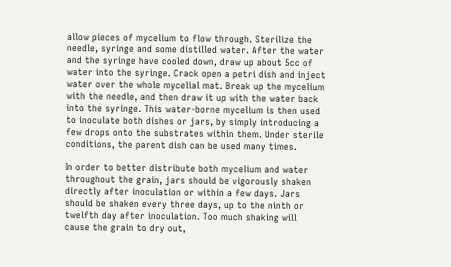allow pieces of mycelium to flow through. Sterilize the needle, syringe and some distilled water. After the water and the syringe have cooled down, draw up about 5cc of water into the syringe. Crack open a petri dish and inject water over the whole mycelial mat. Break up the mycelium with the needle, and then draw it up with the water back into the syringe. This water-borne mycelium is then used to inoculate both dishes or jars, by simply introducing a few drops onto the substrates within them. Under sterile conditions, the parent dish can be used many times.

In order to better distribute both mycelium and water throughout the grain, jars should be vigorously shaken directly after inoculation or within a few days. Jars should be shaken every three days, up to the ninth or twelfth day after inoculation. Too much shaking will cause the grain to dry out,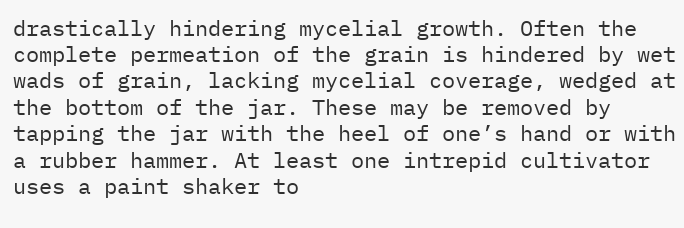drastically hindering mycelial growth. Often the complete permeation of the grain is hindered by wet wads of grain, lacking mycelial coverage, wedged at the bottom of the jar. These may be removed by tapping the jar with the heel of one’s hand or with a rubber hammer. At least one intrepid cultivator uses a paint shaker to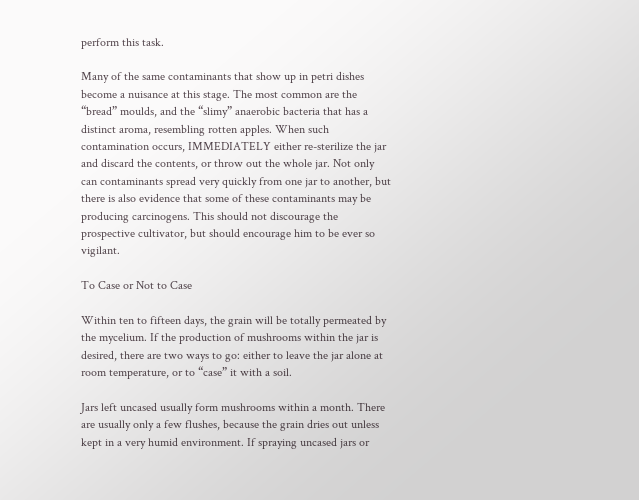perform this task.

Many of the same contaminants that show up in petri dishes become a nuisance at this stage. The most common are the “bread” moulds, and the “slimy” anaerobic bacteria that has a distinct aroma, resembling rotten apples. When such contamination occurs, IMMEDIATELY either re-sterilize the jar and discard the contents, or throw out the whole jar. Not only can contaminants spread very quickly from one jar to another, but there is also evidence that some of these contaminants may be producing carcinogens. This should not discourage the prospective cultivator, but should encourage him to be ever so vigilant.

To Case or Not to Case

Within ten to fifteen days, the grain will be totally permeated by the mycelium. If the production of mushrooms within the jar is desired, there are two ways to go: either to leave the jar alone at room temperature, or to “case” it with a soil.

Jars left uncased usually form mushrooms within a month. There are usually only a few flushes, because the grain dries out unless kept in a very humid environment. If spraying uncased jars or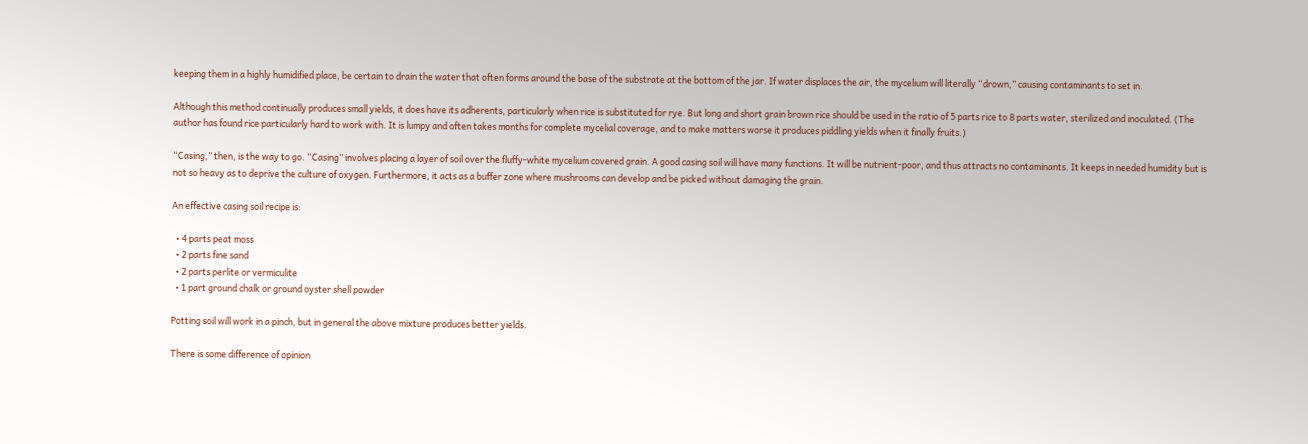keeping them in a highly humidified place, be certain to drain the water that often forms around the base of the substrate at the bottom of the jar. If water displaces the air, the mycelium will literally “drown,” causing contaminants to set in.

Although this method continually produces small yields, it does have its adherents, particularly when rice is substituted for rye. But long and short grain brown rice should be used in the ratio of 5 parts rice to 8 parts water, sterilized and inoculated. (The author has found rice particularly hard to work with. It is lumpy and often takes months for complete mycelial coverage, and to make matters worse it produces piddling yields when it finally fruits.)

“Casing,” then, is the way to go. “Casing” involves placing a layer of soil over the fluffy-white mycelium covered grain. A good casing soil will have many functions. It will be nutrient-poor, and thus attracts no contaminants. It keeps in needed humidity but is not so heavy as to deprive the culture of oxygen. Furthermore, it acts as a buffer zone where mushrooms can develop and be picked without damaging the grain.

An effective casing soil recipe is:

  • 4 parts peat moss
  • 2 parts fine sand
  • 2 parts perlite or vermiculite
  • 1 part ground chalk or ground oyster shell powder

Potting soil will work in a pinch, but in general the above mixture produces better yields.

There is some difference of opinion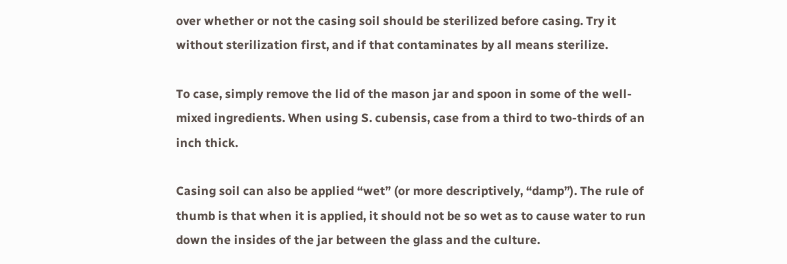over whether or not the casing soil should be sterilized before casing. Try it without sterilization first, and if that contaminates by all means sterilize.

To case, simply remove the lid of the mason jar and spoon in some of the well-mixed ingredients. When using S. cubensis, case from a third to two-thirds of an inch thick.

Casing soil can also be applied “wet” (or more descriptively, “damp”). The rule of thumb is that when it is applied, it should not be so wet as to cause water to run down the insides of the jar between the glass and the culture.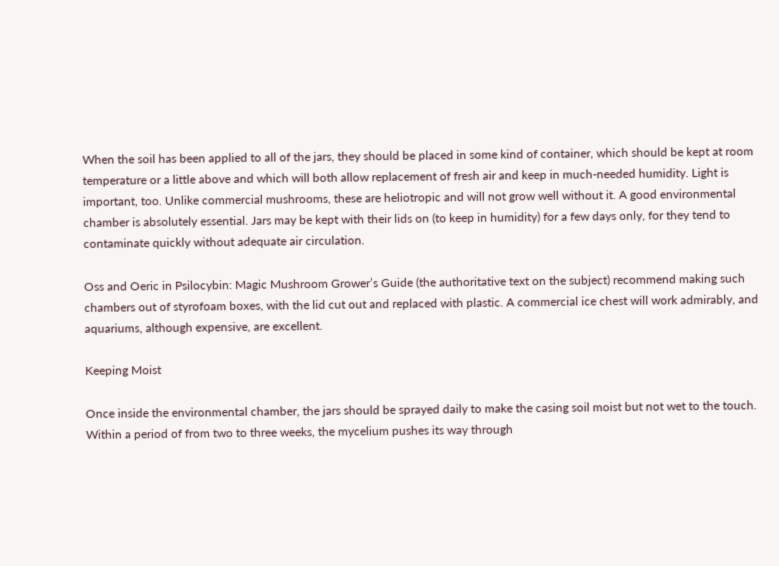When the soil has been applied to all of the jars, they should be placed in some kind of container, which should be kept at room temperature or a little above and which will both allow replacement of fresh air and keep in much-needed humidity. Light is important, too. Unlike commercial mushrooms, these are heliotropic and will not grow well without it. A good environmental chamber is absolutely essential. Jars may be kept with their lids on (to keep in humidity) for a few days only, for they tend to contaminate quickly without adequate air circulation.

Oss and Oeric in Psilocybin: Magic Mushroom Grower’s Guide (the authoritative text on the subject) recommend making such chambers out of styrofoam boxes, with the lid cut out and replaced with plastic. A commercial ice chest will work admirably, and aquariums, although expensive, are excellent.

Keeping Moist

Once inside the environmental chamber, the jars should be sprayed daily to make the casing soil moist but not wet to the touch. Within a period of from two to three weeks, the mycelium pushes its way through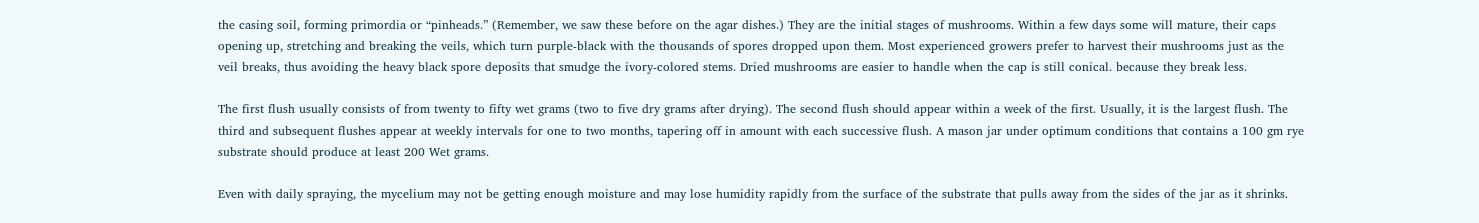the casing soil, forming primordia or “pinheads.” (Remember, we saw these before on the agar dishes.) They are the initial stages of mushrooms. Within a few days some will mature, their caps opening up, stretching and breaking the veils, which turn purple-black with the thousands of spores dropped upon them. Most experienced growers prefer to harvest their mushrooms just as the veil breaks, thus avoiding the heavy black spore deposits that smudge the ivory-colored stems. Dried mushrooms are easier to handle when the cap is still conical. because they break less.

The first flush usually consists of from twenty to fifty wet grams (two to five dry grams after drying). The second flush should appear within a week of the first. Usually, it is the largest flush. The third and subsequent flushes appear at weekly intervals for one to two months, tapering off in amount with each successive flush. A mason jar under optimum conditions that contains a 100 gm rye substrate should produce at least 200 Wet grams.

Even with daily spraying, the mycelium may not be getting enough moisture and may lose humidity rapidly from the surface of the substrate that pulls away from the sides of the jar as it shrinks.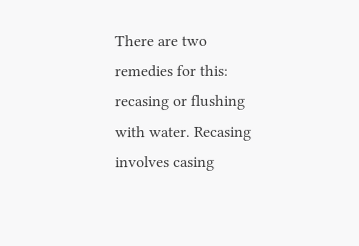There are two remedies for this: recasing or flushing with water. Recasing involves casing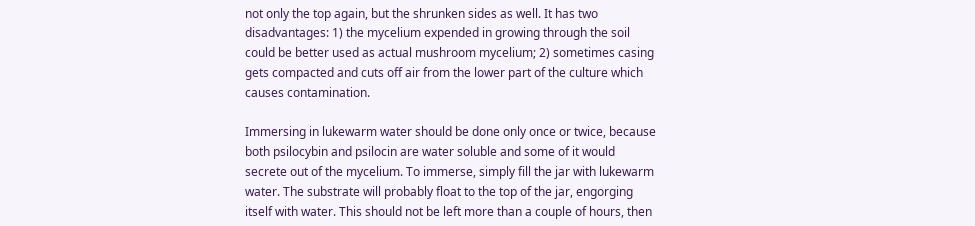not only the top again, but the shrunken sides as well. It has two disadvantages: 1) the mycelium expended in growing through the soil could be better used as actual mushroom mycelium; 2) sometimes casing gets compacted and cuts off air from the lower part of the culture which causes contamination.

Immersing in lukewarm water should be done only once or twice, because both psilocybin and psilocin are water soluble and some of it would secrete out of the mycelium. To immerse, simply fill the jar with lukewarm water. The substrate will probably float to the top of the jar, engorging itself with water. This should not be left more than a couple of hours, then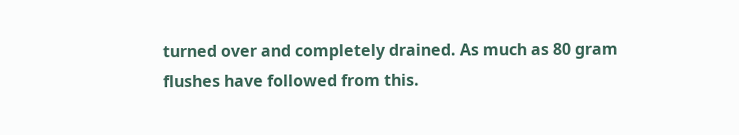turned over and completely drained. As much as 80 gram flushes have followed from this.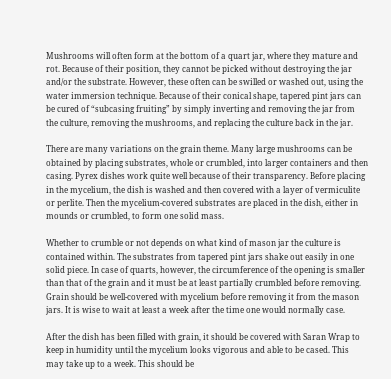Mushrooms will often form at the bottom of a quart jar, where they mature and rot. Because of their position, they cannot be picked without destroying the jar and/or the substrate. However, these often can be swilled or washed out, using the water immersion technique. Because of their conical shape, tapered pint jars can be cured of “subcasing fruiting” by simply inverting and removing the jar from the culture, removing the mushrooms, and replacing the culture back in the jar.

There are many variations on the grain theme. Many large mushrooms can be obtained by placing substrates, whole or crumbled, into larger containers and then casing. Pyrex dishes work quite well because of their transparency. Before placing in the mycelium, the dish is washed and then covered with a layer of vermiculite or perlite. Then the mycelium-covered substrates are placed in the dish, either in mounds or crumbled, to form one solid mass.

Whether to crumble or not depends on what kind of mason jar the culture is contained within. The substrates from tapered pint jars shake out easily in one solid piece. In case of quarts, however, the circumference of the opening is smaller than that of the grain and it must be at least partially crumbled before removing. Grain should be well-covered with mycelium before removing it from the mason jars. It is wise to wait at least a week after the time one would normally case.

After the dish has been filled with grain, it should be covered with Saran Wrap to keep in humidity until the mycelium looks vigorous and able to be cased. This may take up to a week. This should be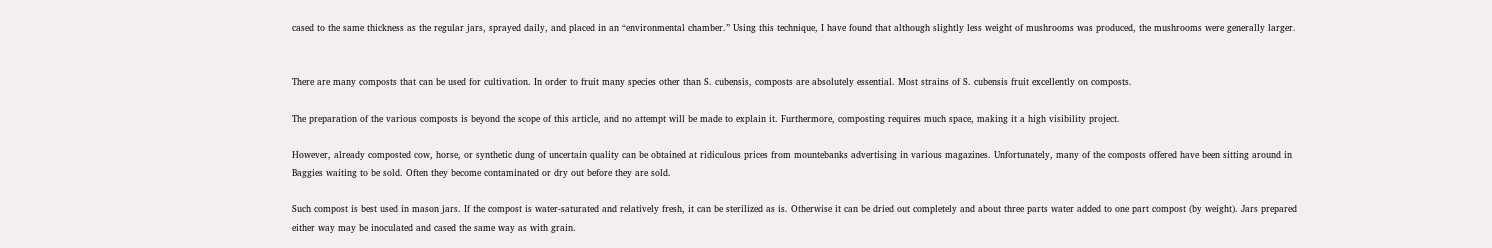cased to the same thickness as the regular jars, sprayed daily, and placed in an “environmental chamber.” Using this technique, I have found that although slightly less weight of mushrooms was produced, the mushrooms were generally larger.


There are many composts that can be used for cultivation. In order to fruit many species other than S. cubensis, composts are absolutely essential. Most strains of S. cubensis fruit excellently on composts.

The preparation of the various composts is beyond the scope of this article, and no attempt will be made to explain it. Furthermore, composting requires much space, making it a high visibility project.

However, already composted cow, horse, or synthetic dung of uncertain quality can be obtained at ridiculous prices from mountebanks advertising in various magazines. Unfortunately, many of the composts offered have been sitting around in Baggies waiting to be sold. Often they become contaminated or dry out before they are sold.

Such compost is best used in mason jars. If the compost is water-saturated and relatively fresh, it can be sterilized as is. Otherwise it can be dried out completely and about three parts water added to one part compost (by weight). Jars prepared either way may be inoculated and cased the same way as with grain.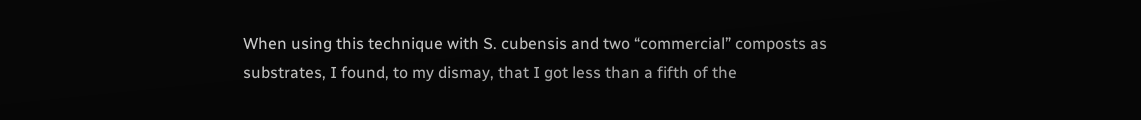When using this technique with S. cubensis and two “commercial” composts as substrates, I found, to my dismay, that I got less than a fifth of the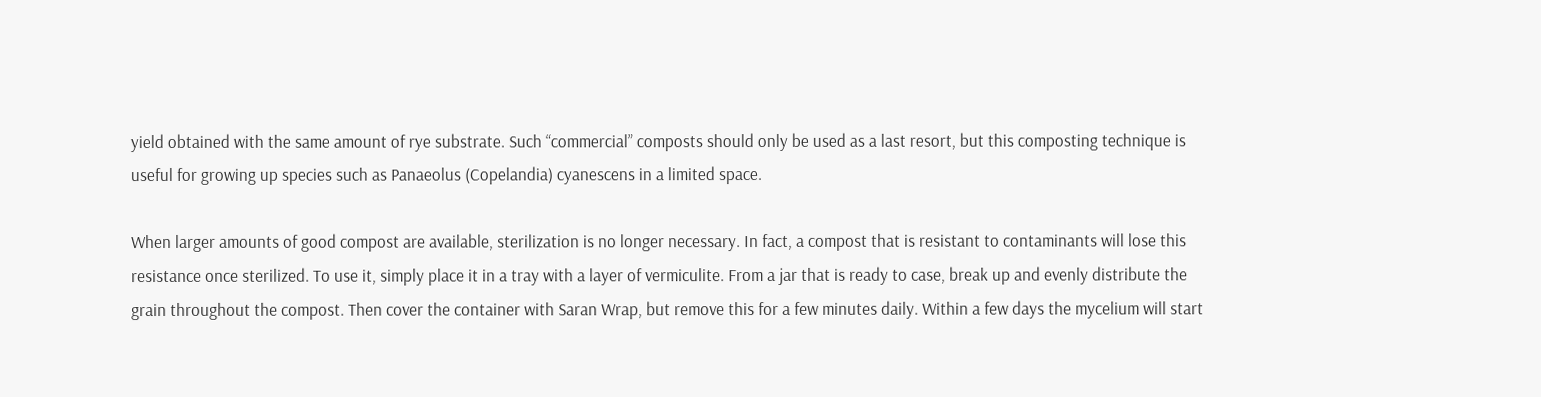yield obtained with the same amount of rye substrate. Such “commercial” composts should only be used as a last resort, but this composting technique is useful for growing up species such as Panaeolus (Copelandia) cyanescens in a limited space.

When larger amounts of good compost are available, sterilization is no longer necessary. In fact, a compost that is resistant to contaminants will lose this resistance once sterilized. To use it, simply place it in a tray with a layer of vermiculite. From a jar that is ready to case, break up and evenly distribute the grain throughout the compost. Then cover the container with Saran Wrap, but remove this for a few minutes daily. Within a few days the mycelium will start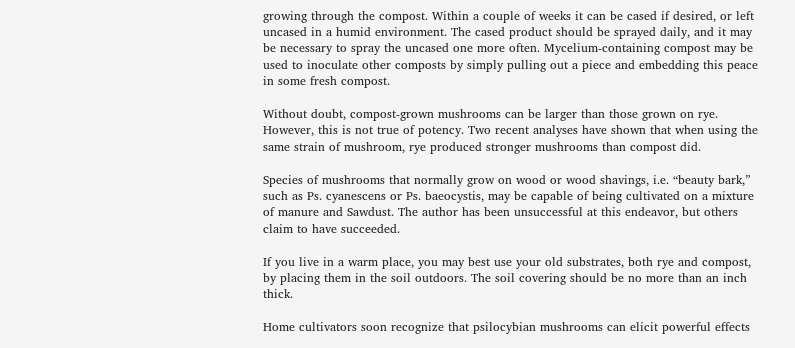growing through the compost. Within a couple of weeks it can be cased if desired, or left uncased in a humid environment. The cased product should be sprayed daily, and it may be necessary to spray the uncased one more often. Mycelium-containing compost may be used to inoculate other composts by simply pulling out a piece and embedding this peace in some fresh compost.

Without doubt, compost-grown mushrooms can be larger than those grown on rye. However, this is not true of potency. Two recent analyses have shown that when using the same strain of mushroom, rye produced stronger mushrooms than compost did.

Species of mushrooms that normally grow on wood or wood shavings, i.e. “beauty bark,” such as Ps. cyanescens or Ps. baeocystis, may be capable of being cultivated on a mixture of manure and Sawdust. The author has been unsuccessful at this endeavor, but others claim to have succeeded.

If you live in a warm place, you may best use your old substrates, both rye and compost, by placing them in the soil outdoors. The soil covering should be no more than an inch thick.

Home cultivators soon recognize that psilocybian mushrooms can elicit powerful effects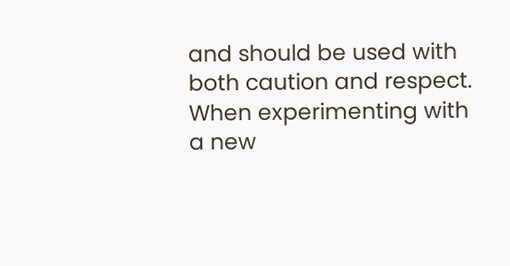and should be used with both caution and respect. When experimenting with a new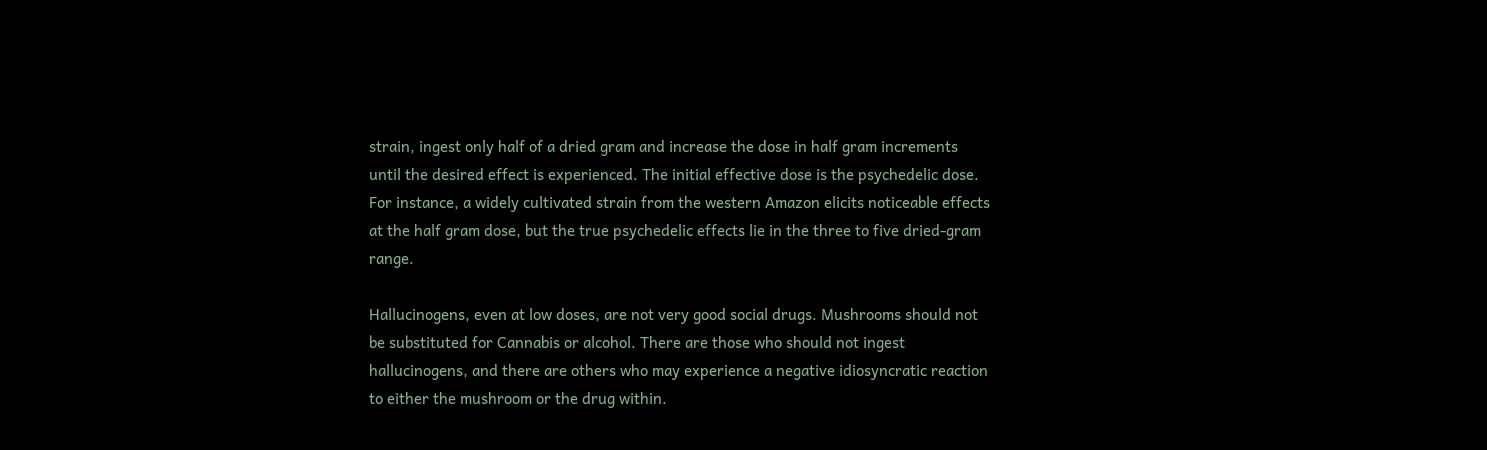strain, ingest only half of a dried gram and increase the dose in half gram increments until the desired effect is experienced. The initial effective dose is the psychedelic dose. For instance, a widely cultivated strain from the western Amazon elicits noticeable effects at the half gram dose, but the true psychedelic effects lie in the three to five dried-gram range.

Hallucinogens, even at low doses, are not very good social drugs. Mushrooms should not be substituted for Cannabis or alcohol. There are those who should not ingest hallucinogens, and there are others who may experience a negative idiosyncratic reaction to either the mushroom or the drug within.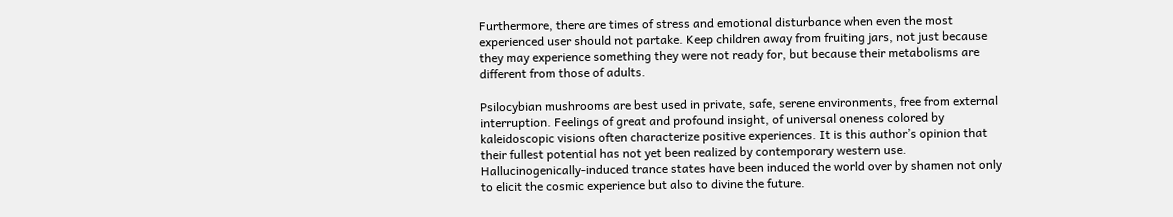Furthermore, there are times of stress and emotional disturbance when even the most experienced user should not partake. Keep children away from fruiting jars, not just because they may experience something they were not ready for, but because their metabolisms are different from those of adults.

Psilocybian mushrooms are best used in private, safe, serene environments, free from external interruption. Feelings of great and profound insight, of universal oneness colored by kaleidoscopic visions often characterize positive experiences. It is this author’s opinion that their fullest potential has not yet been realized by contemporary western use. Hallucinogenically-induced trance states have been induced the world over by shamen not only to elicit the cosmic experience but also to divine the future.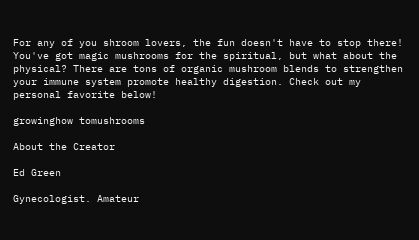For any of you shroom lovers, the fun doesn't have to stop there! You've got magic mushrooms for the spiritual, but what about the physical? There are tons of organic mushroom blends to strengthen your immune system promote healthy digestion. Check out my personal favorite below!

growinghow tomushrooms

About the Creator

Ed Green

Gynecologist. Amateur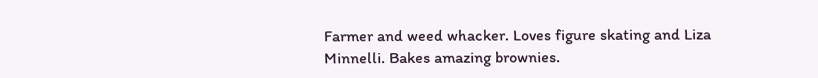Farmer and weed whacker. Loves figure skating and Liza Minnelli. Bakes amazing brownies.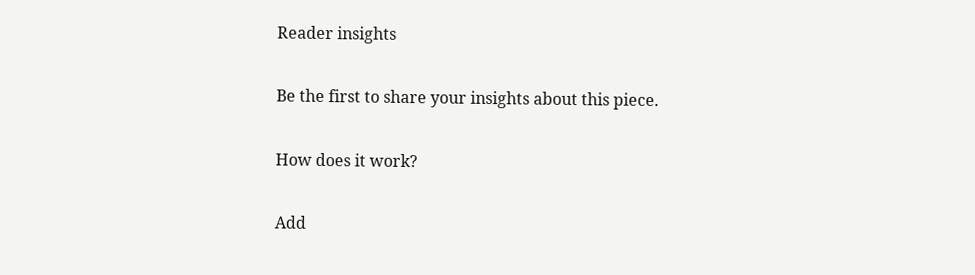Reader insights

Be the first to share your insights about this piece.

How does it work?

Add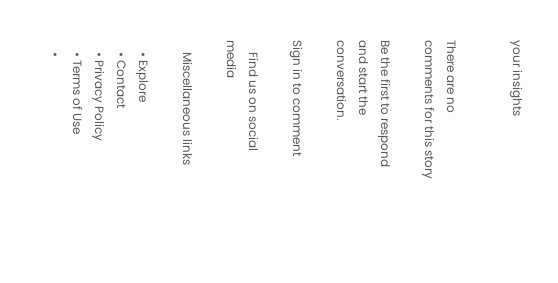your insights


There are no comments for this story

Be the first to respond and start the conversation.

Sign in to comment

    Find us on social media

    Miscellaneous links

    • Explore
    • Contact
    • Privacy Policy
    • Terms of Use
    •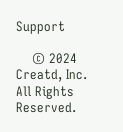Support

    © 2024 Creatd, Inc. All Rights Reserved.